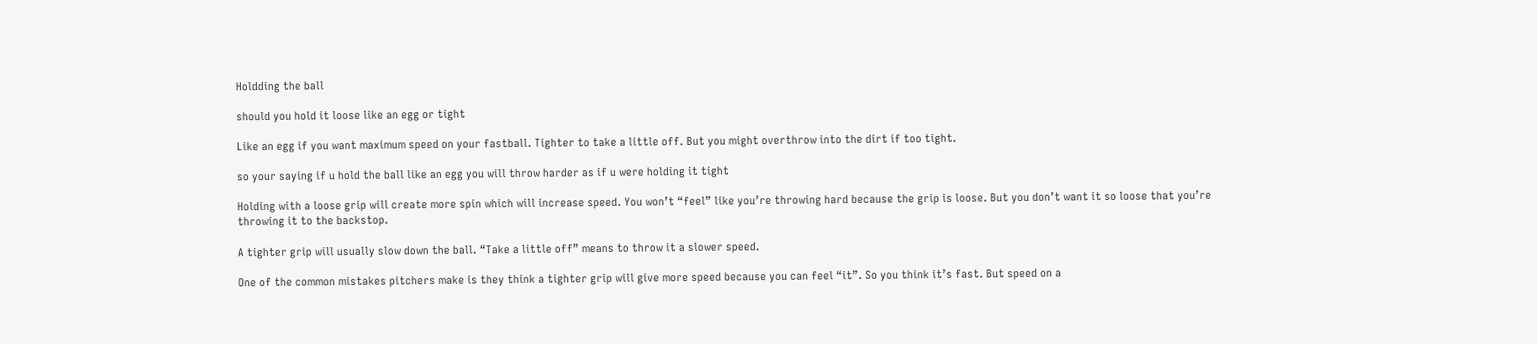Holdding the ball

should you hold it loose like an egg or tight

Like an egg if you want maximum speed on your fastball. Tighter to take a little off. But you might overthrow into the dirt if too tight.

so your saying if u hold the ball like an egg you will throw harder as if u were holding it tight

Holding with a loose grip will create more spin which will increase speed. You won’t “feel” like you’re throwing hard because the grip is loose. But you don’t want it so loose that you’re throwing it to the backstop.

A tighter grip will usually slow down the ball. “Take a little off” means to throw it a slower speed.

One of the common mistakes pitchers make is they think a tighter grip will give more speed because you can feel “it”. So you think it’s fast. But speed on a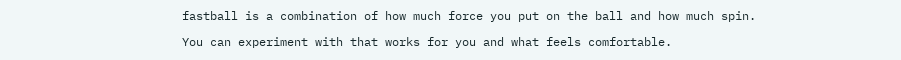fastball is a combination of how much force you put on the ball and how much spin.

You can experiment with that works for you and what feels comfortable.